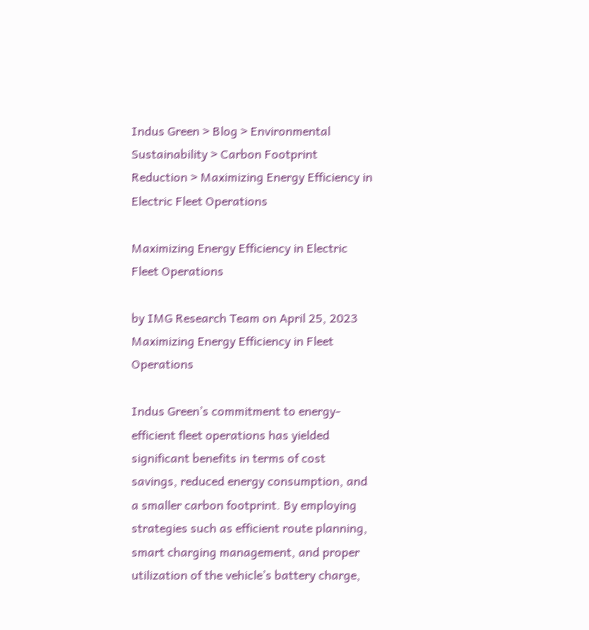Indus Green > Blog > Environmental Sustainability > Carbon Footprint Reduction > Maximizing Energy Efficiency in Electric Fleet Operations

Maximizing Energy Efficiency in Electric Fleet Operations

by IMG Research Team on April 25, 2023
Maximizing Energy Efficiency in Fleet Operations

Indus Green’s commitment to energy-efficient fleet operations has yielded significant benefits in terms of cost savings, reduced energy consumption, and a smaller carbon footprint. By employing strategies such as efficient route planning, smart charging management, and proper utilization of the vehicle’s battery charge,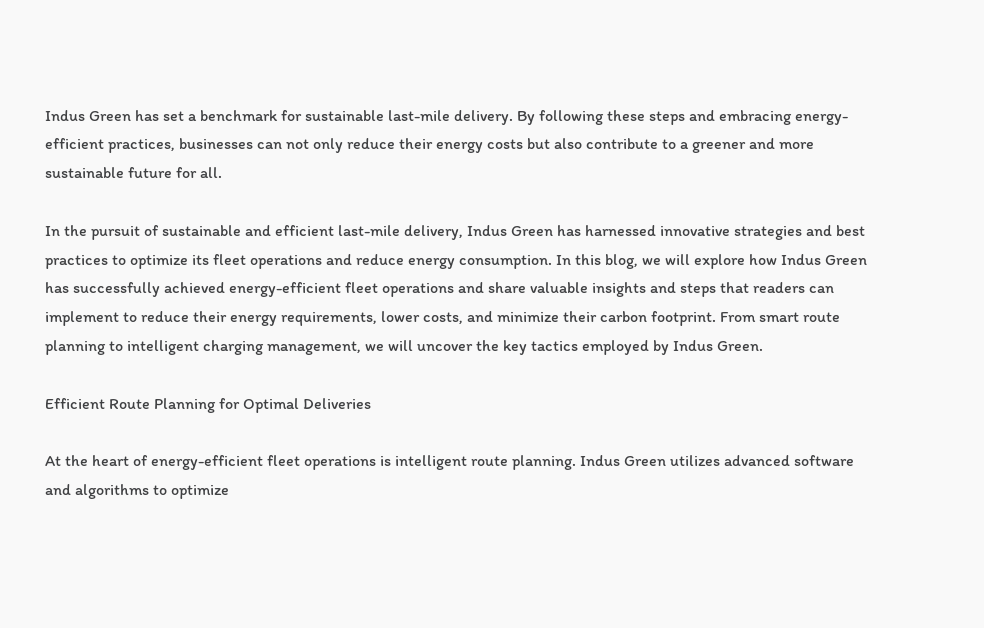Indus Green has set a benchmark for sustainable last-mile delivery. By following these steps and embracing energy-efficient practices, businesses can not only reduce their energy costs but also contribute to a greener and more sustainable future for all.

In the pursuit of sustainable and efficient last-mile delivery, Indus Green has harnessed innovative strategies and best practices to optimize its fleet operations and reduce energy consumption. In this blog, we will explore how Indus Green has successfully achieved energy-efficient fleet operations and share valuable insights and steps that readers can implement to reduce their energy requirements, lower costs, and minimize their carbon footprint. From smart route planning to intelligent charging management, we will uncover the key tactics employed by Indus Green.

Efficient Route Planning for Optimal Deliveries

At the heart of energy-efficient fleet operations is intelligent route planning. Indus Green utilizes advanced software and algorithms to optimize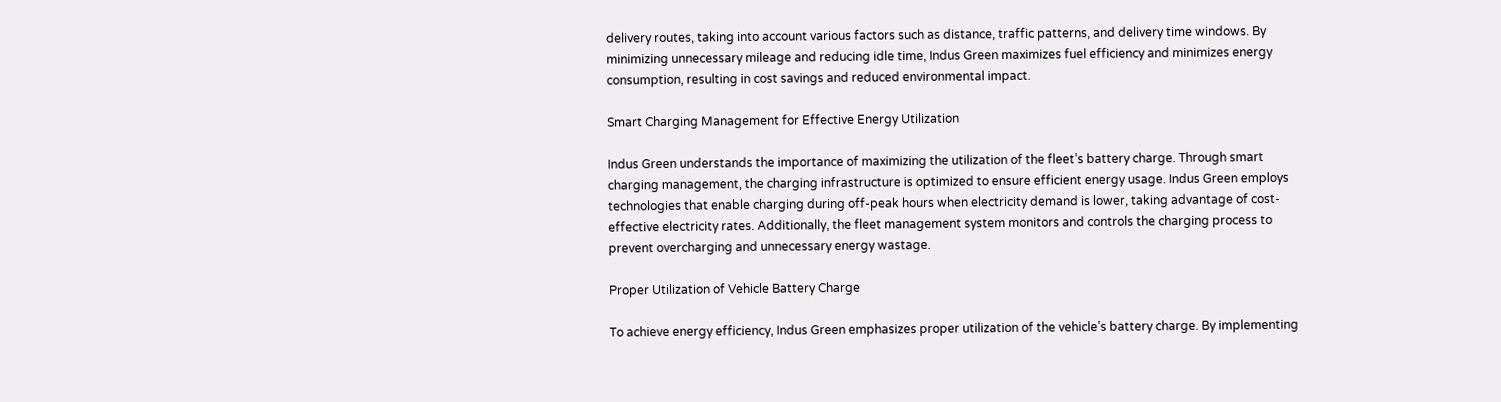delivery routes, taking into account various factors such as distance, traffic patterns, and delivery time windows. By minimizing unnecessary mileage and reducing idle time, Indus Green maximizes fuel efficiency and minimizes energy consumption, resulting in cost savings and reduced environmental impact.

Smart Charging Management for Effective Energy Utilization

Indus Green understands the importance of maximizing the utilization of the fleet’s battery charge. Through smart charging management, the charging infrastructure is optimized to ensure efficient energy usage. Indus Green employs technologies that enable charging during off-peak hours when electricity demand is lower, taking advantage of cost-effective electricity rates. Additionally, the fleet management system monitors and controls the charging process to prevent overcharging and unnecessary energy wastage.

Proper Utilization of Vehicle Battery Charge

To achieve energy efficiency, Indus Green emphasizes proper utilization of the vehicle’s battery charge. By implementing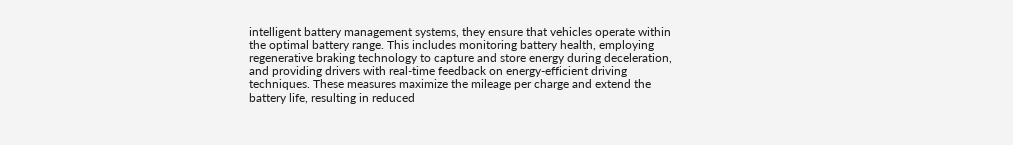intelligent battery management systems, they ensure that vehicles operate within the optimal battery range. This includes monitoring battery health, employing regenerative braking technology to capture and store energy during deceleration, and providing drivers with real-time feedback on energy-efficient driving techniques. These measures maximize the mileage per charge and extend the battery life, resulting in reduced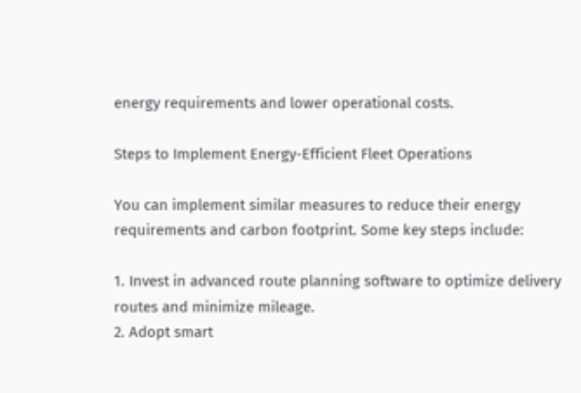energy requirements and lower operational costs.

Steps to Implement Energy-Efficient Fleet Operations

You can implement similar measures to reduce their energy requirements and carbon footprint. Some key steps include:

1. Invest in advanced route planning software to optimize delivery routes and minimize mileage.
2. Adopt smart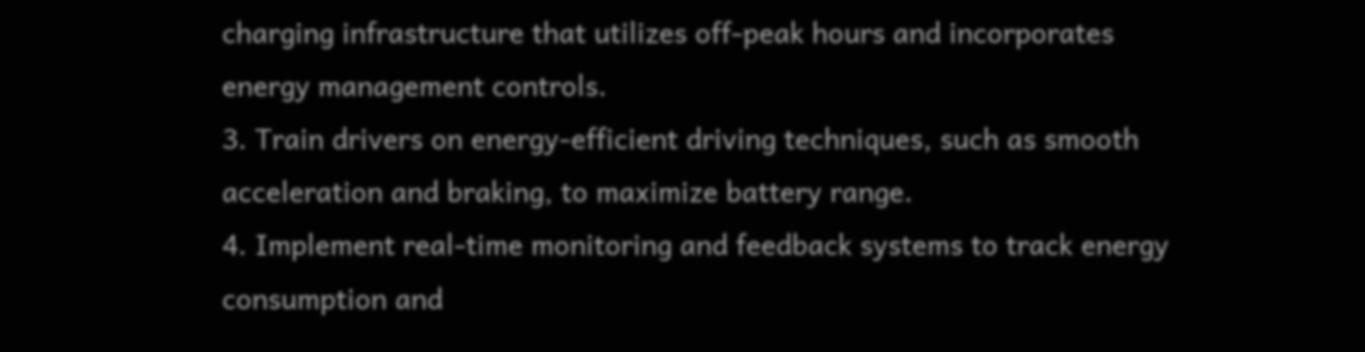charging infrastructure that utilizes off-peak hours and incorporates energy management controls.
3. Train drivers on energy-efficient driving techniques, such as smooth acceleration and braking, to maximize battery range.
4. Implement real-time monitoring and feedback systems to track energy consumption and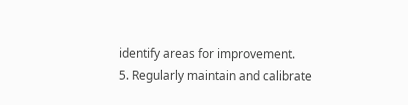identify areas for improvement.
5. Regularly maintain and calibrate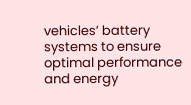vehicles’ battery systems to ensure optimal performance and energy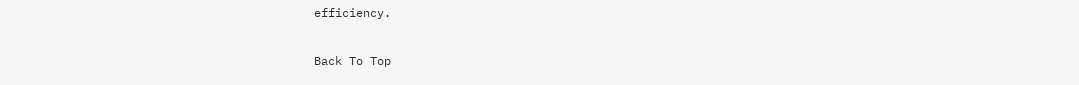efficiency.

Back To Top